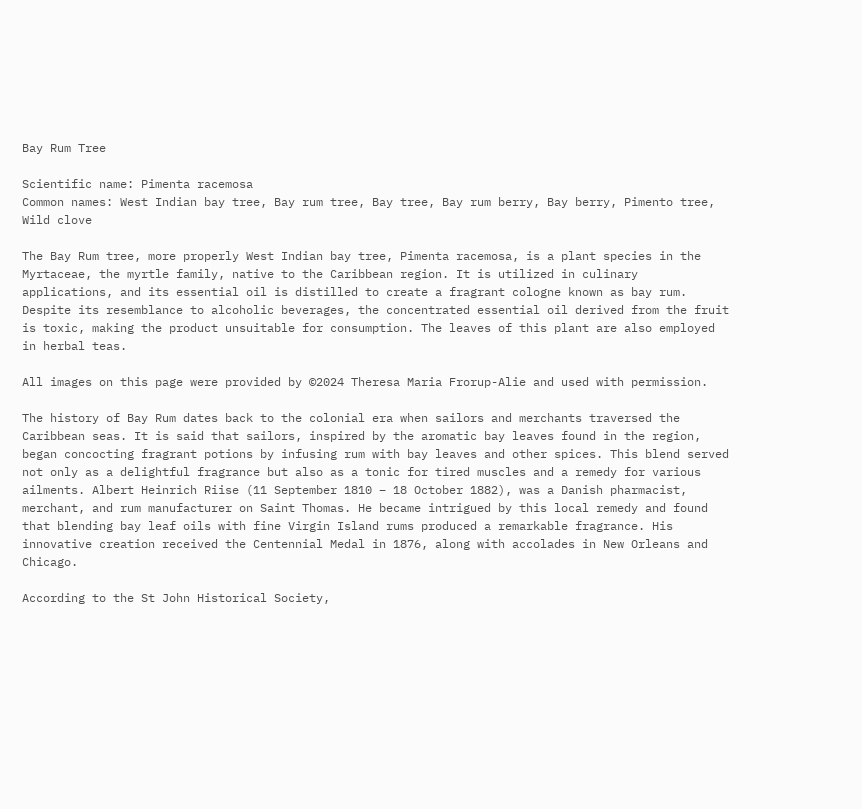Bay Rum Tree

Scientific name: Pimenta racemosa
Common names: West Indian bay tree, Bay rum tree, Bay tree, Bay rum berry, Bay berry, Pimento tree, Wild clove

The Bay Rum tree, more properly West Indian bay tree, Pimenta racemosa, is a plant species in the Myrtaceae, the myrtle family, native to the Caribbean region. It is utilized in culinary applications, and its essential oil is distilled to create a fragrant cologne known as bay rum. Despite its resemblance to alcoholic beverages, the concentrated essential oil derived from the fruit is toxic, making the product unsuitable for consumption. The leaves of this plant are also employed in herbal teas.

All images on this page were provided by ©2024 Theresa Maria Frorup-Alie and used with permission.

The history of Bay Rum dates back to the colonial era when sailors and merchants traversed the Caribbean seas. It is said that sailors, inspired by the aromatic bay leaves found in the region, began concocting fragrant potions by infusing rum with bay leaves and other spices. This blend served not only as a delightful fragrance but also as a tonic for tired muscles and a remedy for various ailments. Albert Heinrich Riise (11 September 1810 – 18 October 1882), was a Danish pharmacist, merchant, and rum manufacturer on Saint Thomas. He became intrigued by this local remedy and found that blending bay leaf oils with fine Virgin Island rums produced a remarkable fragrance. His innovative creation received the Centennial Medal in 1876, along with accolades in New Orleans and Chicago.

According to the St John Historical Society,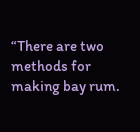“There are two methods for making bay rum.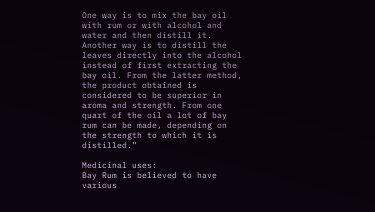One way is to mix the bay oil with rum or with alcohol and water and then distill it. Another way is to distill the leaves directly into the alcohol instead of first extracting the bay oil. From the latter method, the product obtained is considered to be superior in aroma and strength. From one quart of the oil a lot of bay rum can be made, depending on the strength to which it is distilled.”

Medicinal uses:
Bay Rum is believed to have various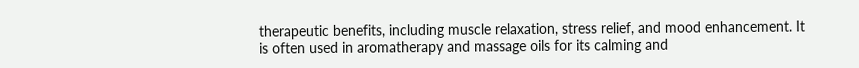therapeutic benefits, including muscle relaxation, stress relief, and mood enhancement. It is often used in aromatherapy and massage oils for its calming and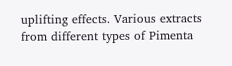uplifting effects. Various extracts from different types of Pimenta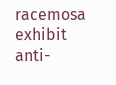racemosa exhibit anti-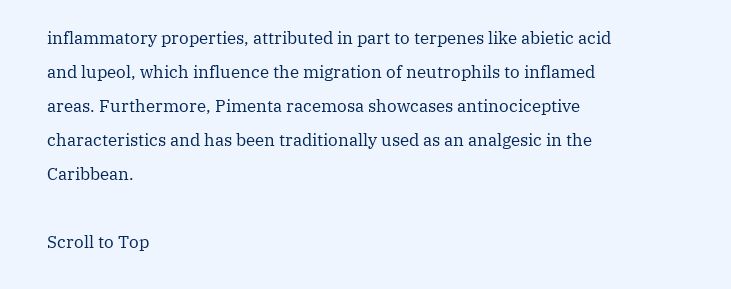inflammatory properties, attributed in part to terpenes like abietic acid and lupeol, which influence the migration of neutrophils to inflamed areas. Furthermore, Pimenta racemosa showcases antinociceptive characteristics and has been traditionally used as an analgesic in the Caribbean.

Scroll to Top